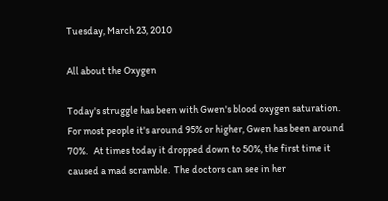Tuesday, March 23, 2010

All about the Oxygen

Today's struggle has been with Gwen's blood oxygen saturation.  For most people it's around 95% or higher, Gwen has been around 70%.   At times today it dropped down to 50%, the first time it caused a mad scramble.  The doctors can see in her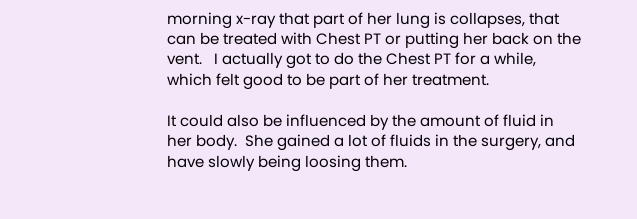morning x-ray that part of her lung is collapses, that can be treated with Chest PT or putting her back on the vent.   I actually got to do the Chest PT for a while, which felt good to be part of her treatment.

It could also be influenced by the amount of fluid in her body.  She gained a lot of fluids in the surgery, and have slowly being loosing them.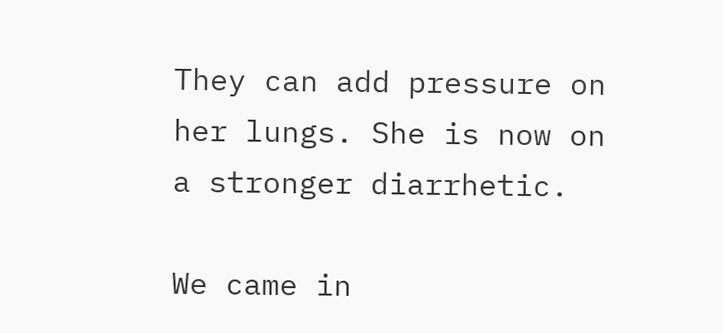They can add pressure on her lungs. She is now on a stronger diarrhetic.

We came in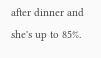after dinner and she's up to 85%.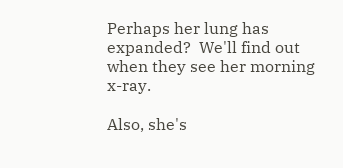Perhaps her lung has expanded?  We'll find out when they see her morning x-ray.

Also, she's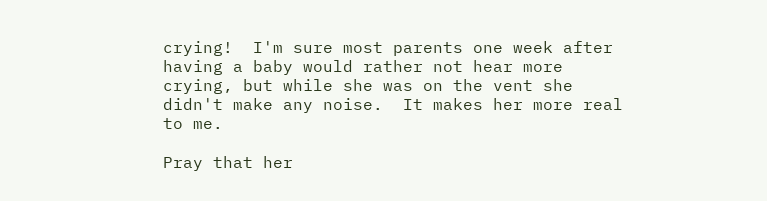crying!  I'm sure most parents one week after having a baby would rather not hear more crying, but while she was on the vent she didn't make any noise.  It makes her more real to me.

Pray that her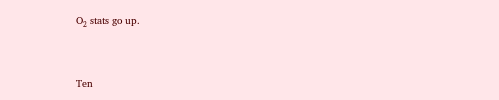O₂ stats go up.


Ten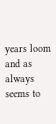years loom and as always seems to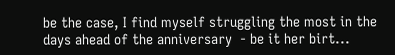be the case, I find myself struggling the most in the days ahead of the anniversary  - be it her birt...